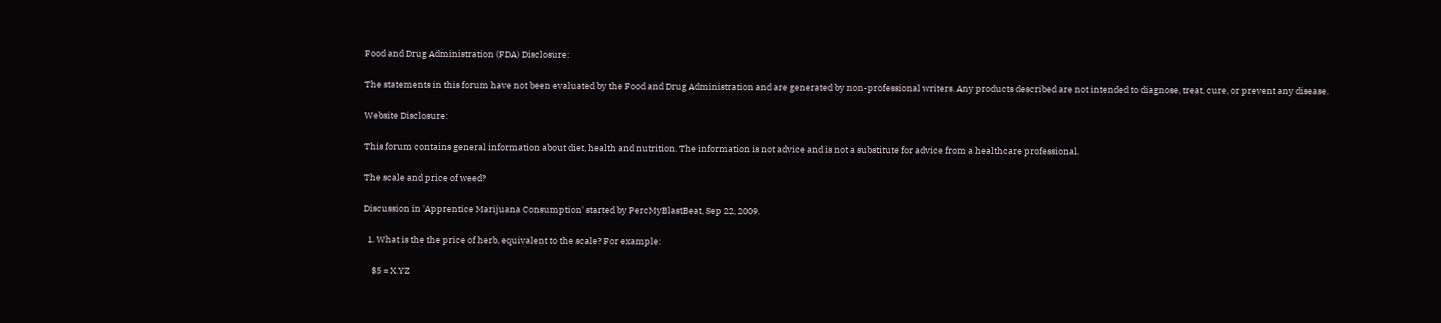Food and Drug Administration (FDA) Disclosure:

The statements in this forum have not been evaluated by the Food and Drug Administration and are generated by non-professional writers. Any products described are not intended to diagnose, treat, cure, or prevent any disease.

Website Disclosure:

This forum contains general information about diet, health and nutrition. The information is not advice and is not a substitute for advice from a healthcare professional.

The scale and price of weed?

Discussion in 'Apprentice Marijuana Consumption' started by PercMyBlastBeat, Sep 22, 2009.

  1. What is the the price of herb, equivalent to the scale? For example:

    $5 = X.YZ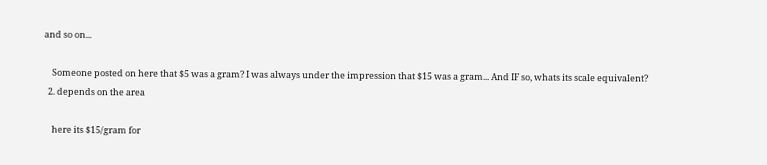and so on...

    Someone posted on here that $5 was a gram? I was always under the impression that $15 was a gram... And IF so, whats its scale equivalent?
  2. depends on the area

    here its $15/gram for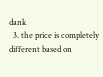dank
  3. the price is completely different based on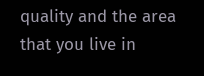quality and the area that you live in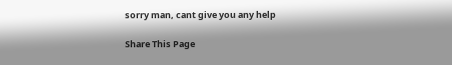sorry man, cant give you any help

Share This Page